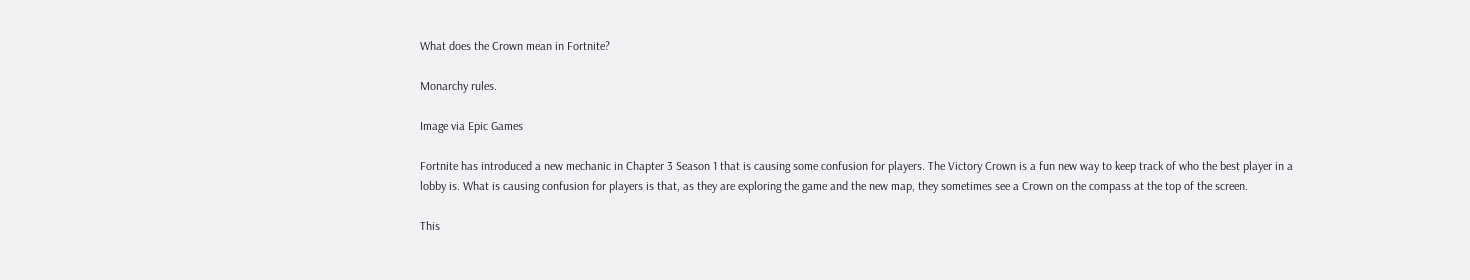What does the Crown mean in Fortnite?

Monarchy rules.

Image via Epic Games

Fortnite has introduced a new mechanic in Chapter 3 Season 1 that is causing some confusion for players. The Victory Crown is a fun new way to keep track of who the best player in a lobby is. What is causing confusion for players is that, as they are exploring the game and the new map, they sometimes see a Crown on the compass at the top of the screen.

This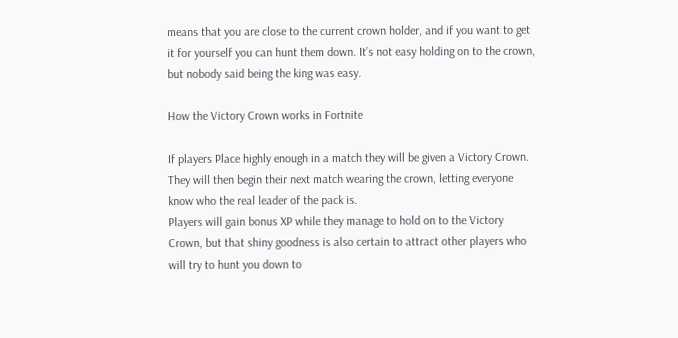means that you are close to the current crown holder, and if you want to get it for yourself you can hunt them down. It’s not easy holding on to the crown, but nobody said being the king was easy.

How the Victory Crown works in Fortnite

If players Place highly enough in a match they will be given a Victory Crown. They will then begin their next match wearing the crown, letting everyone know who the real leader of the pack is.
Players will gain bonus XP while they manage to hold on to the Victory Crown, but that shiny goodness is also certain to attract other players who will try to hunt you down to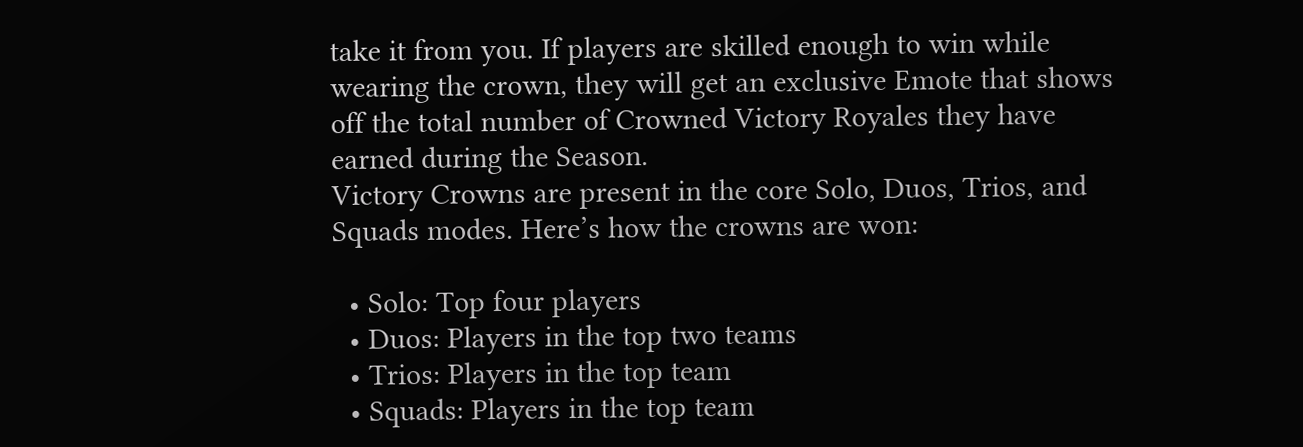take it from you. If players are skilled enough to win while wearing the crown, they will get an exclusive Emote that shows off the total number of Crowned Victory Royales they have earned during the Season.
Victory Crowns are present in the core Solo, Duos, Trios, and Squads modes. Here’s how the crowns are won:

  • Solo: Top four players
  • Duos: Players in the top two teams
  • Trios: Players in the top team
  • Squads: Players in the top team